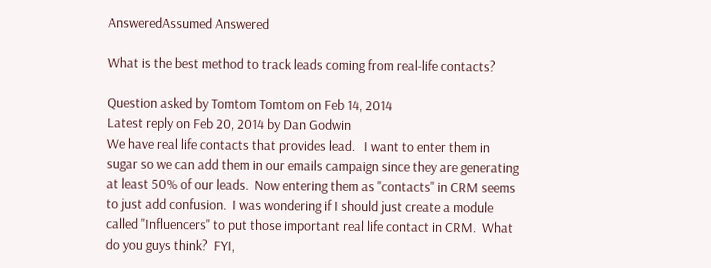AnsweredAssumed Answered

What is the best method to track leads coming from real-life contacts?

Question asked by Tomtom Tomtom on Feb 14, 2014
Latest reply on Feb 20, 2014 by Dan Godwin
We have real life contacts that provides lead.   I want to enter them in sugar so we can add them in our emails campaign since they are generating at least 50% of our leads.  Now entering them as "contacts" in CRM seems to just add confusion.  I was wondering if I should just create a module called "Influencers" to put those important real life contact in CRM.  What do you guys think?  FYI,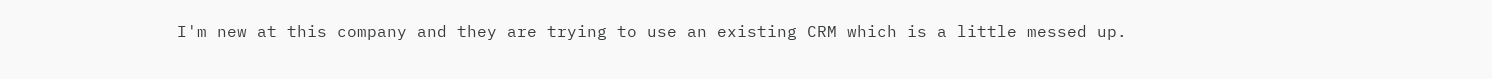I'm new at this company and they are trying to use an existing CRM which is a little messed up.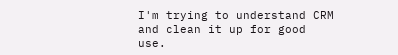I'm trying to understand CRM and clean it up for good use.